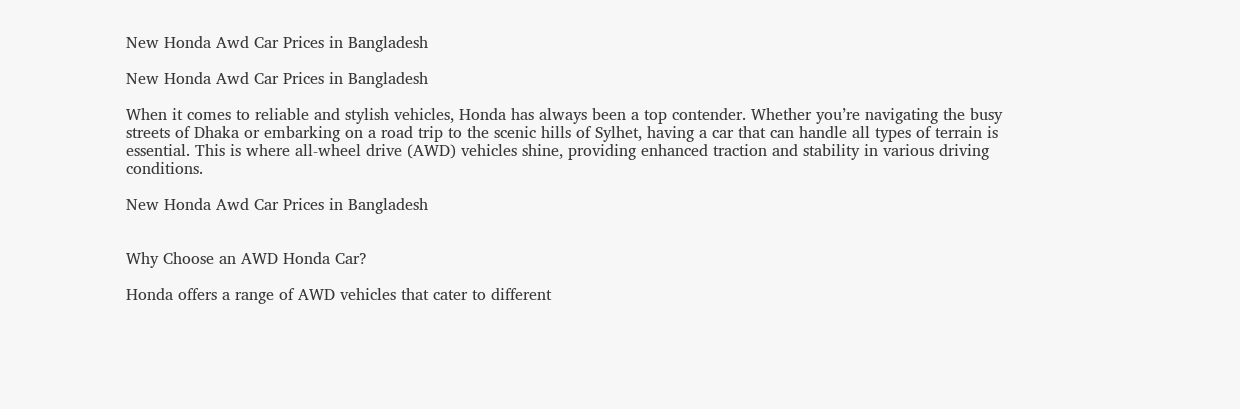New Honda Awd Car Prices in Bangladesh

New Honda Awd Car Prices in Bangladesh

When it comes to reliable and stylish vehicles, Honda has always been a top contender. Whether you’re navigating the busy streets of Dhaka or embarking on a road trip to the scenic hills of Sylhet, having a car that can handle all types of terrain is essential. This is where all-wheel drive (AWD) vehicles shine, providing enhanced traction and stability in various driving conditions.

New Honda Awd Car Prices in Bangladesh


Why Choose an AWD Honda Car?

Honda offers a range of AWD vehicles that cater to different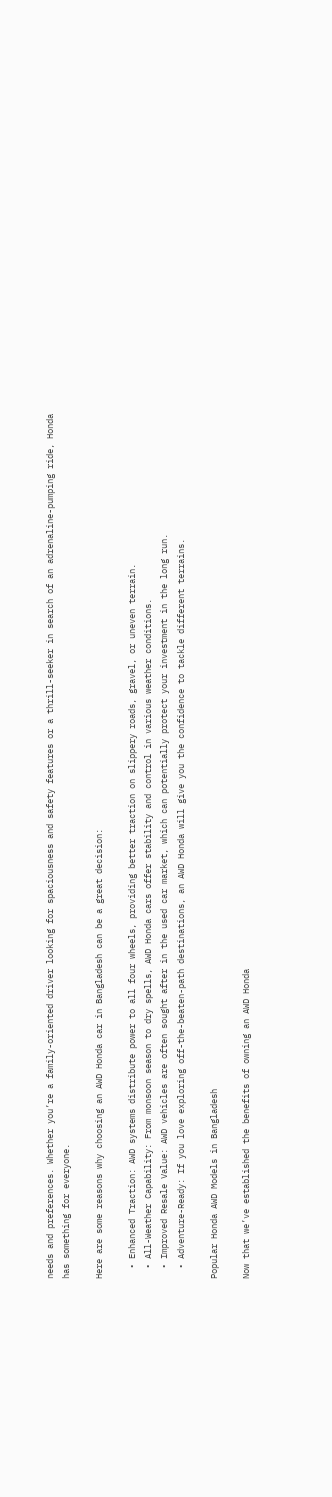needs and preferences. Whether you’re a family-oriented driver looking for spaciousness and safety features or a thrill-seeker in search of an adrenaline-pumping ride, Honda has something for everyone.

Here are some reasons why choosing an AWD Honda car in Bangladesh can be a great decision:

  • Enhanced Traction: AWD systems distribute power to all four wheels, providing better traction on slippery roads, gravel, or uneven terrain.
  • All-Weather Capability: From monsoon season to dry spells, AWD Honda cars offer stability and control in various weather conditions.
  • Improved Resale Value: AWD vehicles are often sought after in the used car market, which can potentially protect your investment in the long run.
  • Adventure-Ready: If you love exploring off-the-beaten-path destinations, an AWD Honda will give you the confidence to tackle different terrains.

Popular Honda AWD Models in Bangladesh

Now that we’ve established the benefits of owning an AWD Honda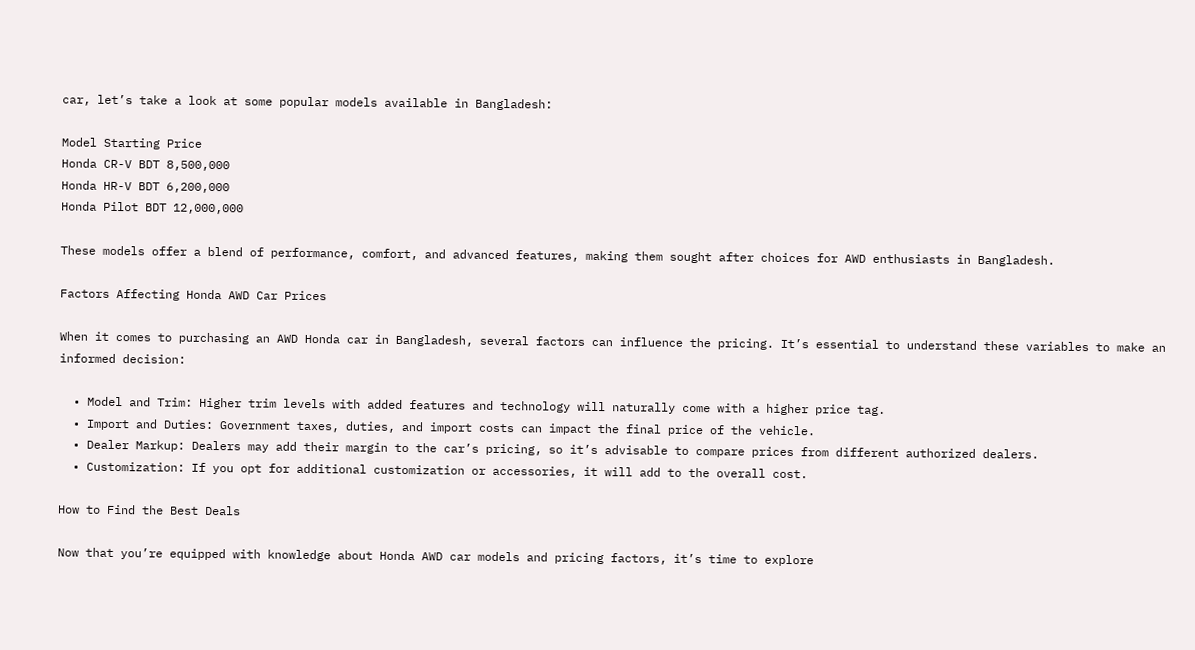car, let’s take a look at some popular models available in Bangladesh:

Model Starting Price
Honda CR-V BDT 8,500,000
Honda HR-V BDT 6,200,000
Honda Pilot BDT 12,000,000

These models offer a blend of performance, comfort, and advanced features, making them sought after choices for AWD enthusiasts in Bangladesh.

Factors Affecting Honda AWD Car Prices

When it comes to purchasing an AWD Honda car in Bangladesh, several factors can influence the pricing. It’s essential to understand these variables to make an informed decision:

  • Model and Trim: Higher trim levels with added features and technology will naturally come with a higher price tag.
  • Import and Duties: Government taxes, duties, and import costs can impact the final price of the vehicle.
  • Dealer Markup: Dealers may add their margin to the car’s pricing, so it’s advisable to compare prices from different authorized dealers.
  • Customization: If you opt for additional customization or accessories, it will add to the overall cost.

How to Find the Best Deals

Now that you’re equipped with knowledge about Honda AWD car models and pricing factors, it’s time to explore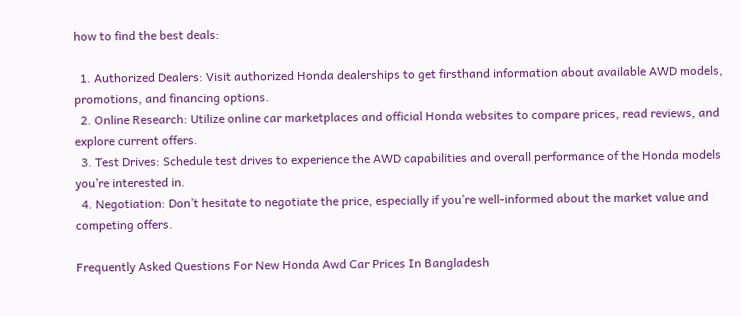how to find the best deals:

  1. Authorized Dealers: Visit authorized Honda dealerships to get firsthand information about available AWD models, promotions, and financing options.
  2. Online Research: Utilize online car marketplaces and official Honda websites to compare prices, read reviews, and explore current offers.
  3. Test Drives: Schedule test drives to experience the AWD capabilities and overall performance of the Honda models you’re interested in.
  4. Negotiation: Don’t hesitate to negotiate the price, especially if you’re well-informed about the market value and competing offers.

Frequently Asked Questions For New Honda Awd Car Prices In Bangladesh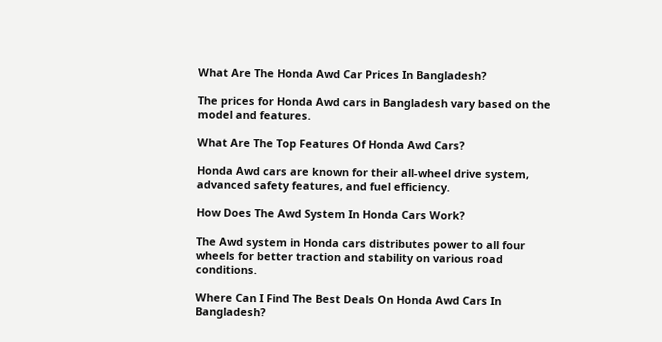What Are The Honda Awd Car Prices In Bangladesh?

The prices for Honda Awd cars in Bangladesh vary based on the model and features.

What Are The Top Features Of Honda Awd Cars?

Honda Awd cars are known for their all-wheel drive system, advanced safety features, and fuel efficiency.

How Does The Awd System In Honda Cars Work?

The Awd system in Honda cars distributes power to all four wheels for better traction and stability on various road conditions.

Where Can I Find The Best Deals On Honda Awd Cars In Bangladesh?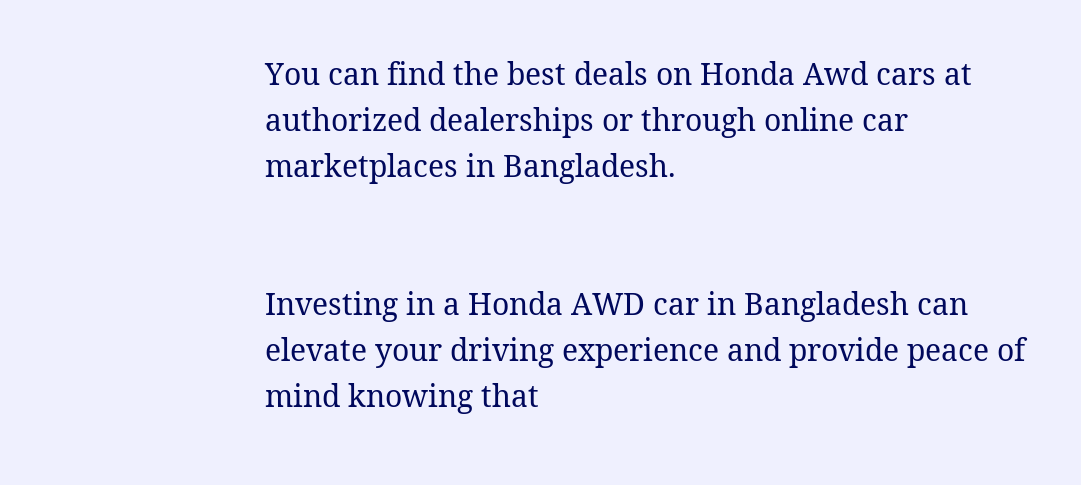You can find the best deals on Honda Awd cars at authorized dealerships or through online car marketplaces in Bangladesh.


Investing in a Honda AWD car in Bangladesh can elevate your driving experience and provide peace of mind knowing that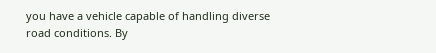you have a vehicle capable of handling diverse road conditions. By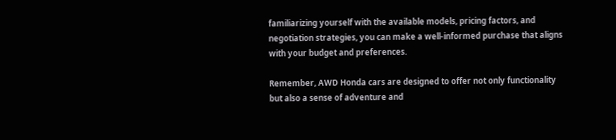familiarizing yourself with the available models, pricing factors, and negotiation strategies, you can make a well-informed purchase that aligns with your budget and preferences.

Remember, AWD Honda cars are designed to offer not only functionality but also a sense of adventure and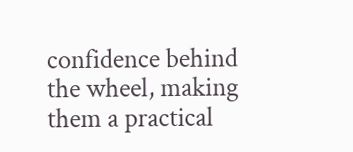confidence behind the wheel, making them a practical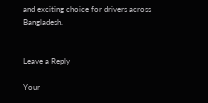and exciting choice for drivers across Bangladesh.


Leave a Reply

Your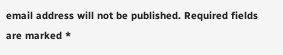email address will not be published. Required fields are marked *